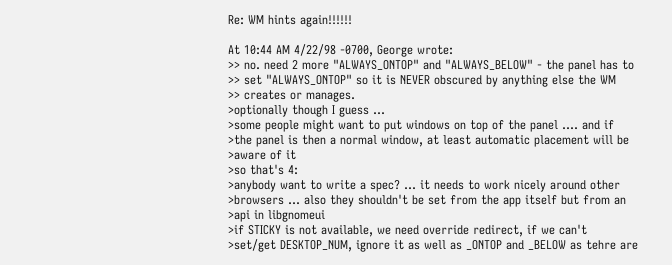Re: WM hints again!!!!!!

At 10:44 AM 4/22/98 -0700, George wrote:
>> no. need 2 more "ALWAYS_ONTOP" and "ALWAYS_BELOW" - the panel has to
>> set "ALWAYS_ONTOP" so it is NEVER obscured by anything else the WM
>> creates or manages.
>optionally though I guess ...
>some people might want to put windows on top of the panel .... and if
>the panel is then a normal window, at least automatic placement will be
>aware of it
>so that's 4:
>anybody want to write a spec? ... it needs to work nicely around other
>browsers ... also they shouldn't be set from the app itself but from an
>api in libgnomeui
>if STICKY is not available, we need override redirect, if we can't
>set/get DESKTOP_NUM, ignore it as well as _ONTOP and _BELOW as tehre are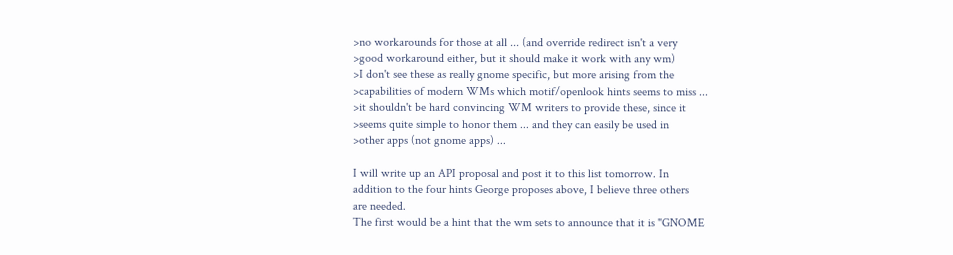>no workarounds for those at all ... (and override redirect isn't a very
>good workaround either, but it should make it work with any wm)
>I don't see these as really gnome specific, but more arising from the
>capabilities of modern WMs which motif/openlook hints seems to miss ...
>it shouldn't be hard convincing WM writers to provide these, since it
>seems quite simple to honor them ... and they can easily be used in
>other apps (not gnome apps) ...

I will write up an API proposal and post it to this list tomorrow. In
addition to the four hints George proposes above, I believe three others
are needed.
The first would be a hint that the wm sets to announce that it is "GNOME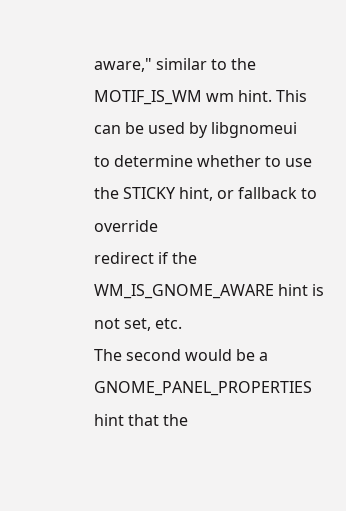aware," similar to the MOTIF_IS_WM wm hint. This can be used by libgnomeui
to determine whether to use the STICKY hint, or fallback to override
redirect if the WM_IS_GNOME_AWARE hint is not set, etc.
The second would be a GNOME_PANEL_PROPERTIES hint that the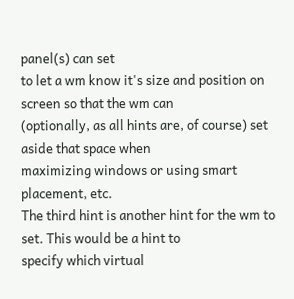panel(s) can set
to let a wm know it's size and position on screen so that the wm can
(optionally, as all hints are, of course) set aside that space when
maximizing windows or using smart placement, etc.
The third hint is another hint for the wm to set. This would be a hint to
specify which virtual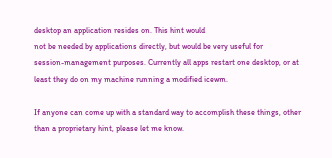desktop an application resides on. This hint would
not be needed by applications directly, but would be very useful for
session-management purposes. Currently all apps restart one desktop, or at
least they do on my machine running a modified icewm.

If anyone can come up with a standard way to accomplish these things, other
than a proprietary hint, please let me know.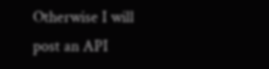Otherwise I will post an API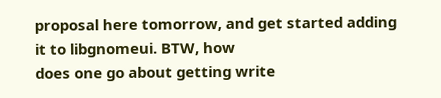proposal here tomorrow, and get started adding it to libgnomeui. BTW, how
does one go about getting write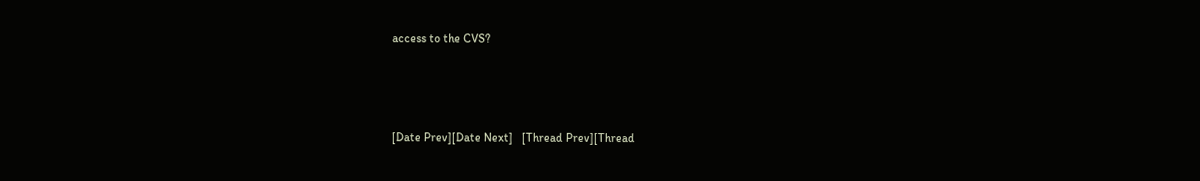access to the CVS?



[Date Prev][Date Next]   [Thread Prev][Thread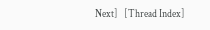Next]   [Thread Index]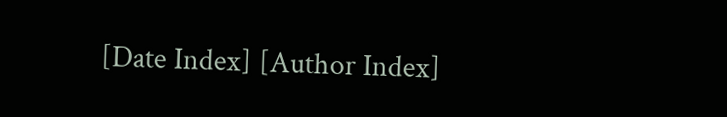[Date Index] [Author Index]